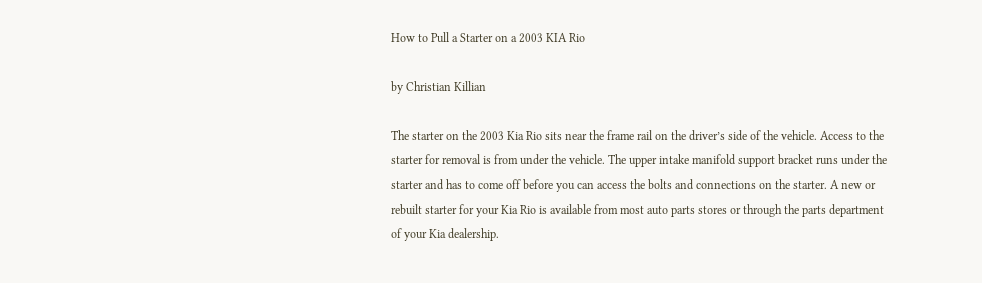How to Pull a Starter on a 2003 KIA Rio

by Christian Killian

The starter on the 2003 Kia Rio sits near the frame rail on the driver’s side of the vehicle. Access to the starter for removal is from under the vehicle. The upper intake manifold support bracket runs under the starter and has to come off before you can access the bolts and connections on the starter. A new or rebuilt starter for your Kia Rio is available from most auto parts stores or through the parts department of your Kia dealership.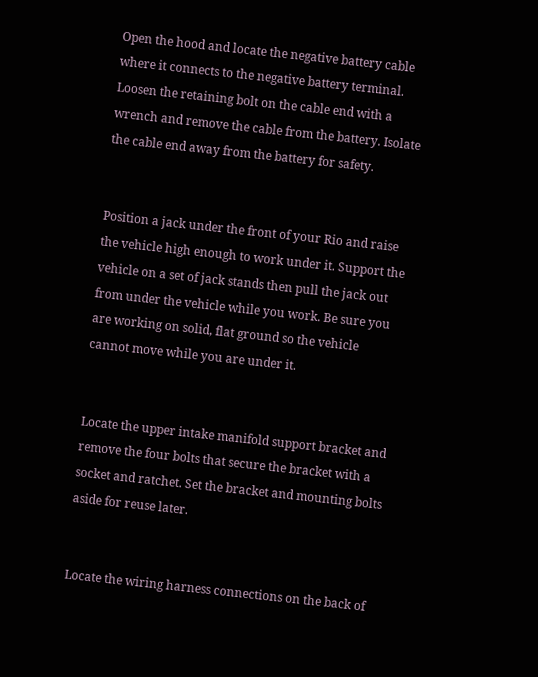Open the hood and locate the negative battery cable where it connects to the negative battery terminal. Loosen the retaining bolt on the cable end with a wrench and remove the cable from the battery. Isolate the cable end away from the battery for safety.


Position a jack under the front of your Rio and raise the vehicle high enough to work under it. Support the vehicle on a set of jack stands then pull the jack out from under the vehicle while you work. Be sure you are working on solid, flat ground so the vehicle cannot move while you are under it.


Locate the upper intake manifold support bracket and remove the four bolts that secure the bracket with a socket and ratchet. Set the bracket and mounting bolts aside for reuse later.


Locate the wiring harness connections on the back of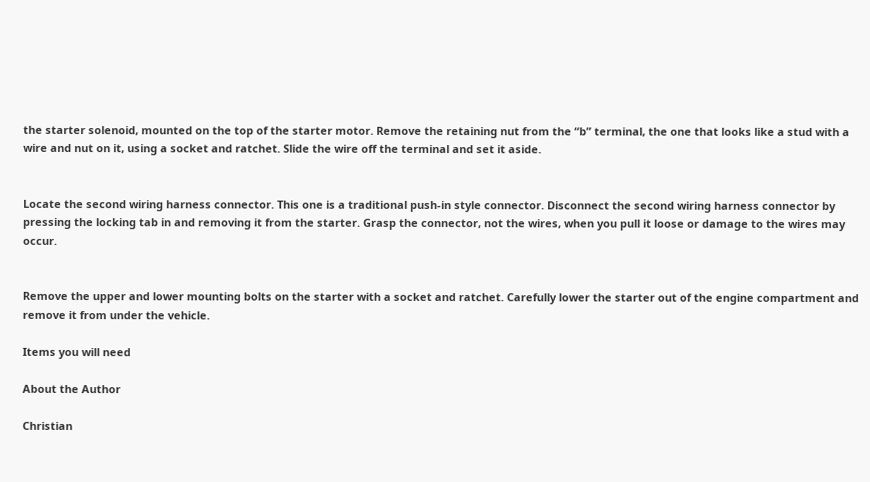the starter solenoid, mounted on the top of the starter motor. Remove the retaining nut from the “b” terminal, the one that looks like a stud with a wire and nut on it, using a socket and ratchet. Slide the wire off the terminal and set it aside.


Locate the second wiring harness connector. This one is a traditional push-in style connector. Disconnect the second wiring harness connector by pressing the locking tab in and removing it from the starter. Grasp the connector, not the wires, when you pull it loose or damage to the wires may occur.


Remove the upper and lower mounting bolts on the starter with a socket and ratchet. Carefully lower the starter out of the engine compartment and remove it from under the vehicle.

Items you will need

About the Author

Christian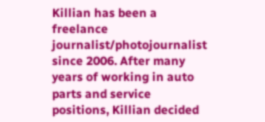Killian has been a freelance journalist/photojournalist since 2006. After many years of working in auto parts and service positions, Killian decided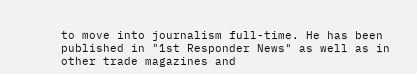to move into journalism full-time. He has been published in "1st Responder News" as well as in other trade magazines and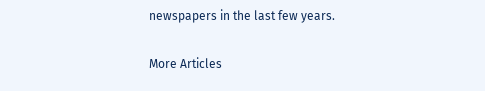newspapers in the last few years.

More Articles